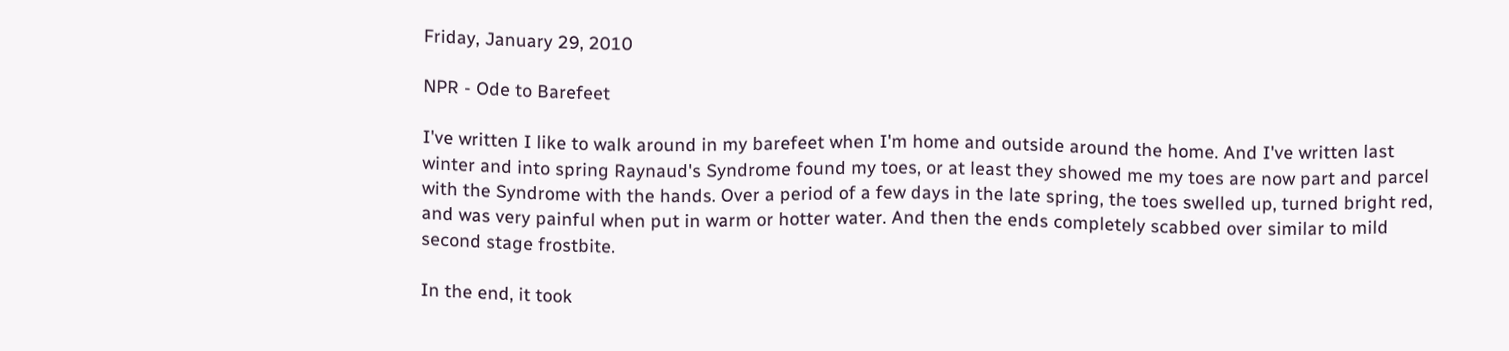Friday, January 29, 2010

NPR - Ode to Barefeet

I've written I like to walk around in my barefeet when I'm home and outside around the home. And I've written last winter and into spring Raynaud's Syndrome found my toes, or at least they showed me my toes are now part and parcel with the Syndrome with the hands. Over a period of a few days in the late spring, the toes swelled up, turned bright red, and was very painful when put in warm or hotter water. And then the ends completely scabbed over similar to mild second stage frostbite.

In the end, it took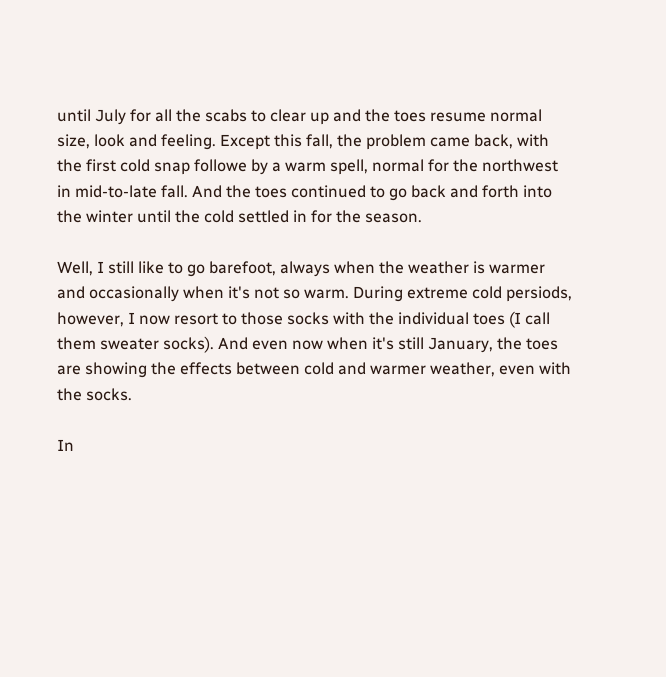until July for all the scabs to clear up and the toes resume normal size, look and feeling. Except this fall, the problem came back, with the first cold snap followe by a warm spell, normal for the northwest in mid-to-late fall. And the toes continued to go back and forth into the winter until the cold settled in for the season.

Well, I still like to go barefoot, always when the weather is warmer and occasionally when it's not so warm. During extreme cold persiods, however, I now resort to those socks with the individual toes (I call them sweater socks). And even now when it's still January, the toes are showing the effects between cold and warmer weather, even with the socks.

In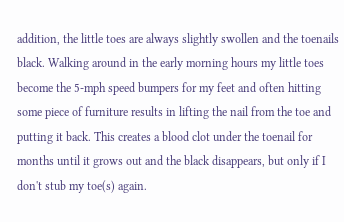addition, the little toes are always slightly swollen and the toenails black. Walking around in the early morning hours my little toes become the 5-mph speed bumpers for my feet and often hitting some piece of furniture results in lifting the nail from the toe and putting it back. This creates a blood clot under the toenail for months until it grows out and the black disappears, but only if I don't stub my toe(s) again.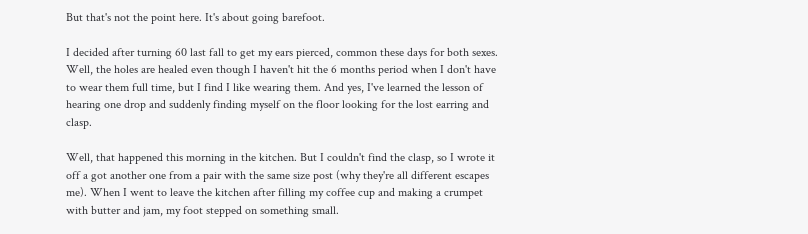But that's not the point here. It's about going barefoot.

I decided after turning 60 last fall to get my ears pierced, common these days for both sexes. Well, the holes are healed even though I haven't hit the 6 months period when I don't have to wear them full time, but I find I like wearing them. And yes, I've learned the lesson of hearing one drop and suddenly finding myself on the floor looking for the lost earring and clasp.

Well, that happened this morning in the kitchen. But I couldn't find the clasp, so I wrote it off a got another one from a pair with the same size post (why they're all different escapes me). When I went to leave the kitchen after filling my coffee cup and making a crumpet with butter and jam, my foot stepped on something small.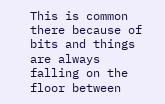This is common there because of bits and things are always falling on the floor between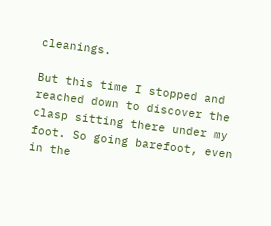cleanings.

But this time I stopped and reached down to discover the clasp sitting there under my foot. So going barefoot, even in the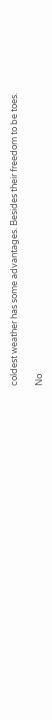coldest weather has some advantages. Besides their freedom to be toes.

No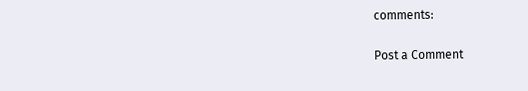comments:

Post a Comment